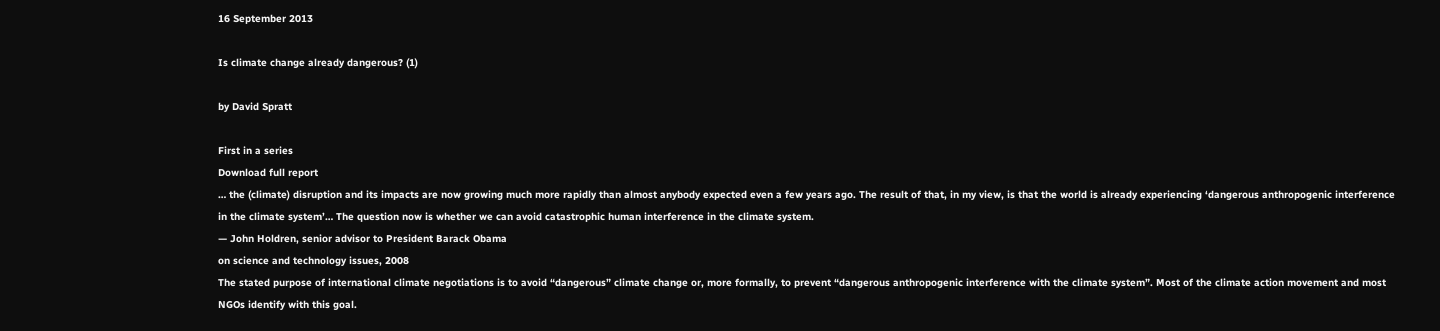16 September 2013

Is climate change already dangerous? (1)

by David Spratt

First in a series
Download full report
… the (climate) disruption and its impacts are now growing much more rapidly than almost anybody expected even a few years ago. The result of that, in my view, is that the world is already experiencing ‘dangerous anthropogenic interference in the climate system’… The question now is whether we can avoid catastrophic human interference in the climate system.
— John Holdren, senior advisor to President Barack Obama
on science and technology issues, 2008
The stated purpose of international climate negotiations is to avoid “dangerous” climate change or, more formally, to prevent “dangerous anthropogenic interference with the climate system”. Most of the climate action movement and most NGOs identify with this goal.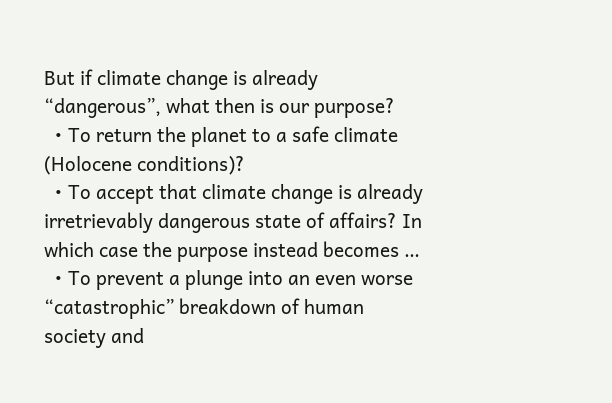But if climate change is already “dangerous”, what then is our purpose?
  • To return the planet to a safe climate (Holocene conditions)?
  • To accept that climate change is already irretrievably dangerous state of affairs? In which case the purpose instead becomes …
  • To prevent a plunge into an even worse “catastrophic” breakdown of human society and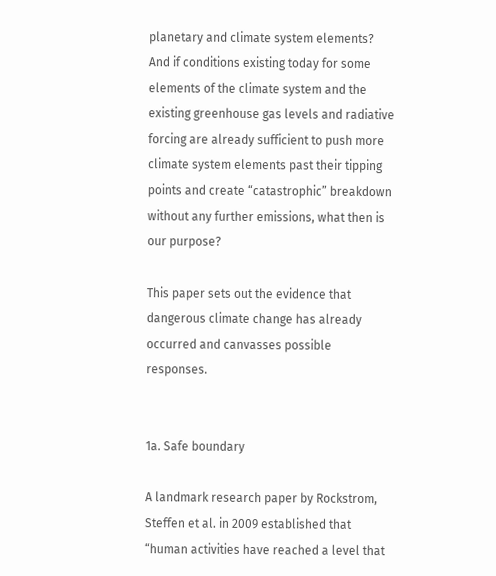planetary and climate system elements?
And if conditions existing today for some elements of the climate system and the existing greenhouse gas levels and radiative forcing are already sufficient to push more climate system elements past their tipping points and create “catastrophic” breakdown without any further emissions, what then is our purpose?

This paper sets out the evidence that dangerous climate change has already occurred and canvasses possible responses.


1a. Safe boundary

A landmark research paper by Rockstrom, Steffen et al. in 2009 established that “human activities have reached a level that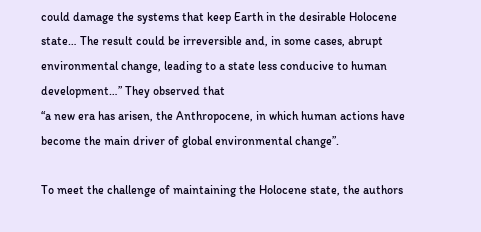could damage the systems that keep Earth in the desirable Holocene state… The result could be irreversible and, in some cases, abrupt environmental change, leading to a state less conducive to human development…” They observed that
“a new era has arisen, the Anthropocene, in which human actions have become the main driver of global environmental change”.

To meet the challenge of maintaining the Holocene state, the authors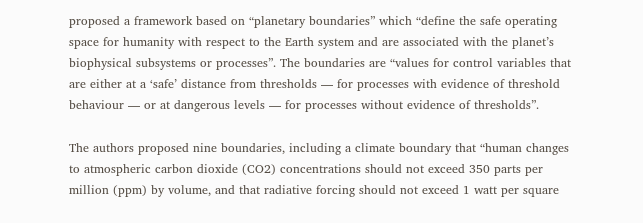proposed a framework based on “planetary boundaries” which “define the safe operating space for humanity with respect to the Earth system and are associated with the planet’s biophysical subsystems or processes”. The boundaries are “values for control variables that are either at a ‘safe’ distance from thresholds — for processes with evidence of threshold behaviour — or at dangerous levels — for processes without evidence of thresholds”.

The authors proposed nine boundaries, including a climate boundary that “human changes to atmospheric carbon dioxide (CO2) concentrations should not exceed 350 parts per million (ppm) by volume, and that radiative forcing should not exceed 1 watt per square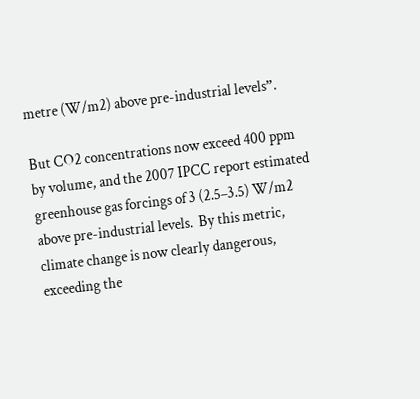metre (W/m2) above pre-industrial levels”.

But CO2 concentrations now exceed 400 ppm by volume, and the 2007 IPCC report estimated greenhouse gas forcings of 3 (2.5–3.5) W/m2 above pre-industrial levels.  By this metric, climate change is now clearly dangerous, exceeding the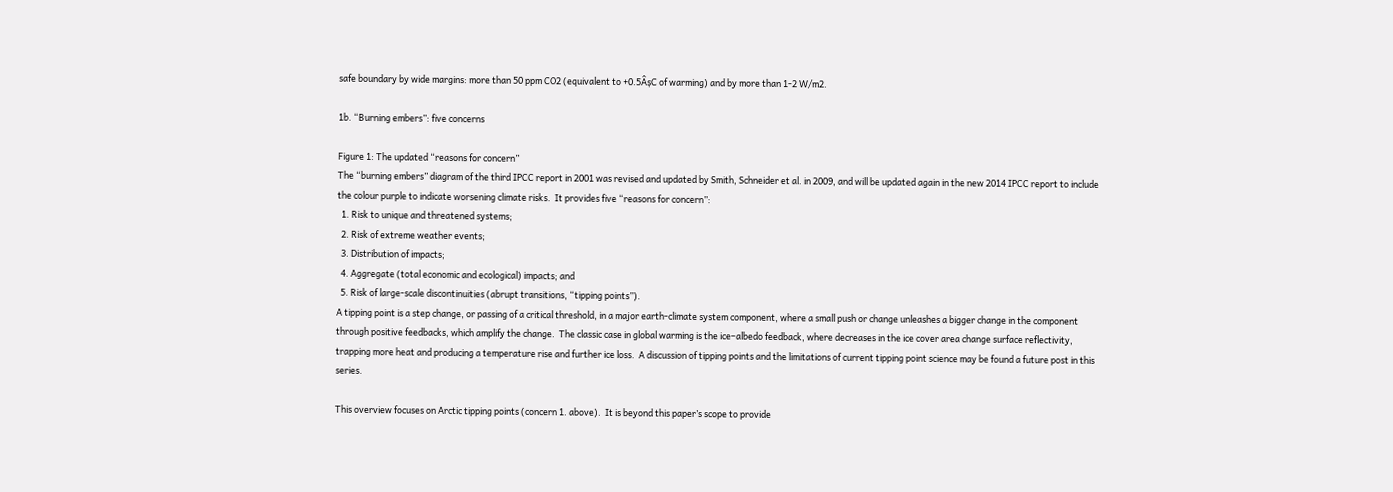safe boundary by wide margins: more than 50 ppm CO2 (equivalent to +0.5ÂșC of warming) and by more than 1-2 W/m2.

1b. “Burning embers”: five concerns

Figure 1: The updated “reasons for concern”
The “burning embers” diagram of the third IPCC report in 2001 was revised and updated by Smith, Schneider et al. in 2009, and will be updated again in the new 2014 IPCC report to include the colour purple to indicate worsening climate risks.  It provides five “reasons for concern”:
  1. Risk to unique and threatened systems;
  2. Risk of extreme weather events;
  3. Distribution of impacts;
  4. Aggregate (total economic and ecological) impacts; and
  5. Risk of large-scale discontinuities (abrupt transitions, “tipping points”).
A tipping point is a step change, or passing of a critical threshold, in a major earth-climate system component, where a small push or change unleashes a bigger change in the component through positive feedbacks, which amplify the change.  The classic case in global warming is the ice–albedo feedback, where decreases in the ice cover area change surface reflectivity, trapping more heat and producing a temperature rise and further ice loss.  A discussion of tipping points and the limitations of current tipping point science may be found a future post in this series.

This overview focuses on Arctic tipping points (concern 1. above).  It is beyond this paper’s scope to provide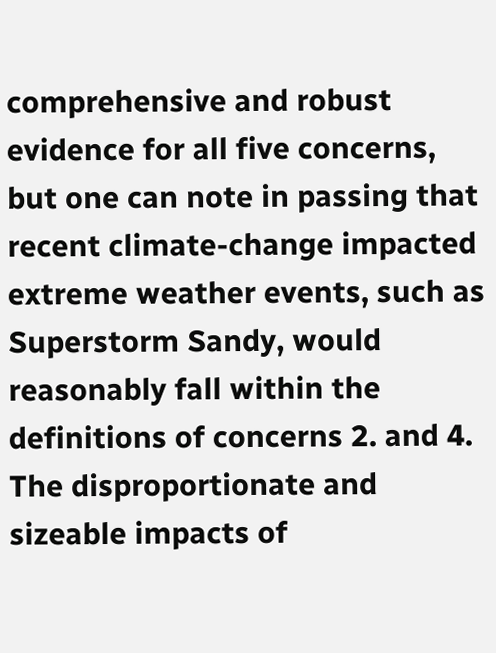comprehensive and robust evidence for all five concerns, but one can note in passing that recent climate-change impacted extreme weather events, such as Superstorm Sandy, would reasonably fall within the definitions of concerns 2. and 4.  The disproportionate and sizeable impacts of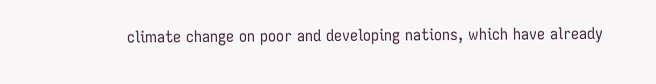climate change on poor and developing nations, which have already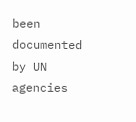been documented by UN agencies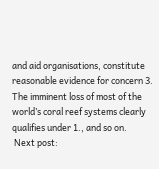and aid organisations, constitute reasonable evidence for concern 3.  The imminent loss of most of the world’s coral reef systems clearly qualifies under 1., and so on.
 Next post: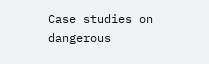Case studies on dangerous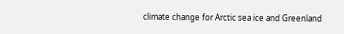climate change for Arctic sea ice and Greenland